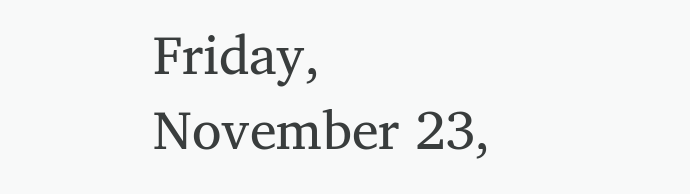Friday, November 23,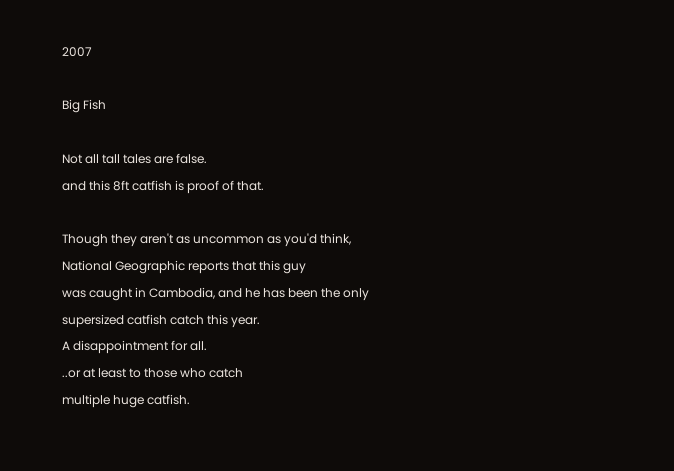2007

Big Fish

Not all tall tales are false.
and this 8ft catfish is proof of that.

Though they aren't as uncommon as you'd think,
National Geographic reports that this guy
was caught in Cambodia, and he has been the only
supersized catfish catch this year.
A disappointment for all.
..or at least to those who catch
multiple huge catfish.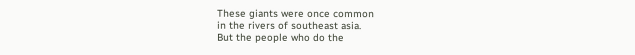These giants were once common
in the rivers of southeast asia.
But the people who do the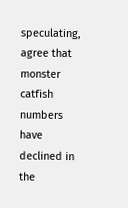speculating,
agree that monster catfish numbers have
declined in the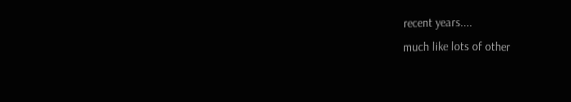recent years....
much like lots of other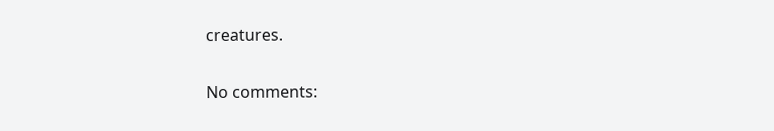creatures.

No comments: